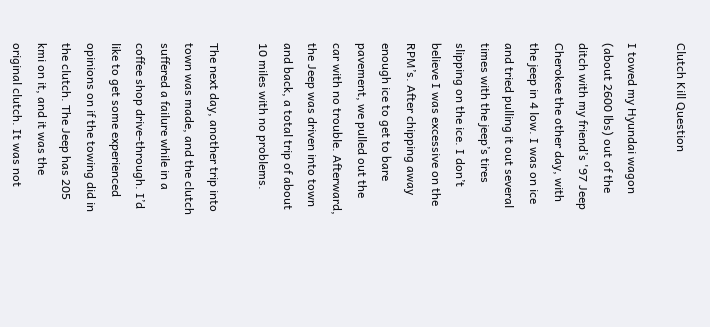Clutch Kill Question

I towed my Hyundai wagon (about 2600 lbs) out of the ditch with my friend’s '97 Jeep Cherokee the other day, with the jeep in 4 low. I was on ice and tried pulling it out several times with the jeep’s tires slipping on the ice. I don’t believe I was excessive on the RPM’s. After chipping away enough ice to get to bare pavement, we pulled out the car with no trouble. Afterward, the Jeep was driven into town and back, a total trip of about 10 miles with no problems.

The next day, another trip into town was made, and the clutch suffered a failure while in a coffee shop drive-through. I’d like to get some experienced opinions on if the towing did in the clutch. The Jeep has 205 kmi on it, and it was the original clutch. It was not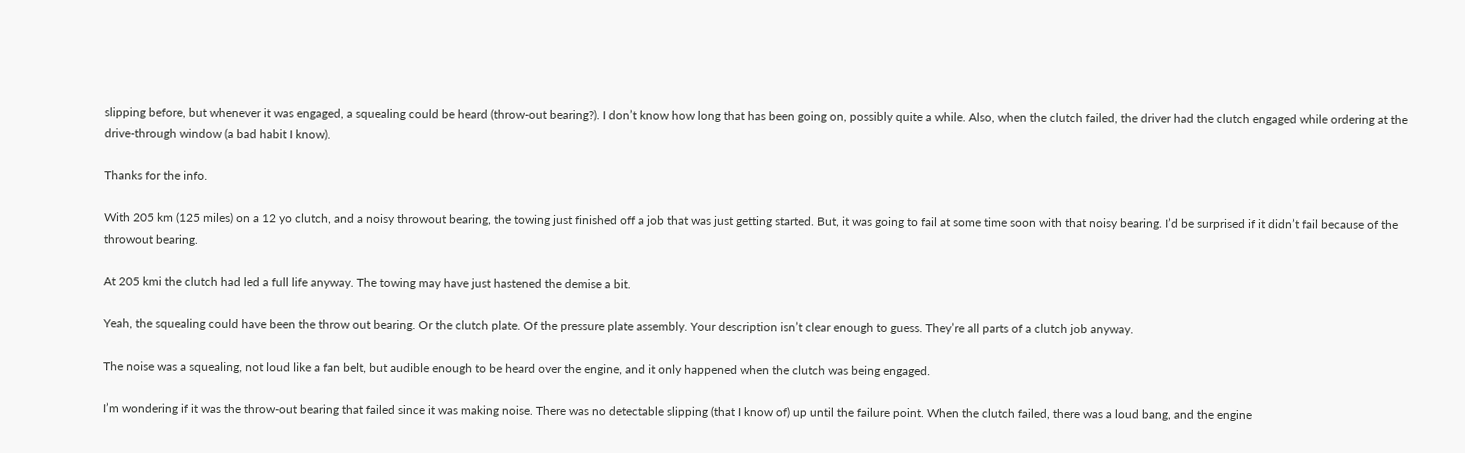slipping before, but whenever it was engaged, a squealing could be heard (throw-out bearing?). I don’t know how long that has been going on, possibly quite a while. Also, when the clutch failed, the driver had the clutch engaged while ordering at the drive-through window (a bad habit I know).

Thanks for the info.

With 205 km (125 miles) on a 12 yo clutch, and a noisy throwout bearing, the towing just finished off a job that was just getting started. But, it was going to fail at some time soon with that noisy bearing. I’d be surprised if it didn’t fail because of the throwout bearing.

At 205 kmi the clutch had led a full life anyway. The towing may have just hastened the demise a bit.

Yeah, the squealing could have been the throw out bearing. Or the clutch plate. Of the pressure plate assembly. Your description isn’t clear enough to guess. They’re all parts of a clutch job anyway.

The noise was a squealing, not loud like a fan belt, but audible enough to be heard over the engine, and it only happened when the clutch was being engaged.

I’m wondering if it was the throw-out bearing that failed since it was making noise. There was no detectable slipping (that I know of) up until the failure point. When the clutch failed, there was a loud bang, and the engine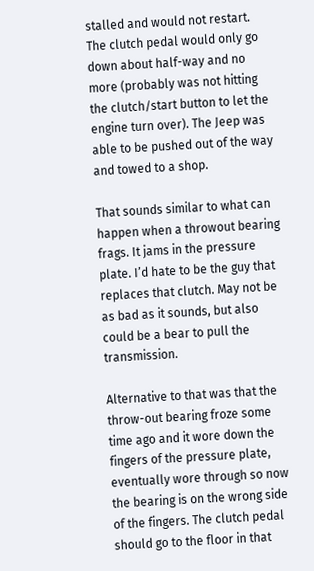stalled and would not restart. The clutch pedal would only go down about half-way and no more (probably was not hitting the clutch/start button to let the engine turn over). The Jeep was able to be pushed out of the way and towed to a shop.

That sounds similar to what can happen when a throwout bearing frags. It jams in the pressure plate. I’d hate to be the guy that replaces that clutch. May not be as bad as it sounds, but also could be a bear to pull the transmission.

Alternative to that was that the throw-out bearing froze some time ago and it wore down the fingers of the pressure plate, eventually wore through so now the bearing is on the wrong side of the fingers. The clutch pedal should go to the floor in that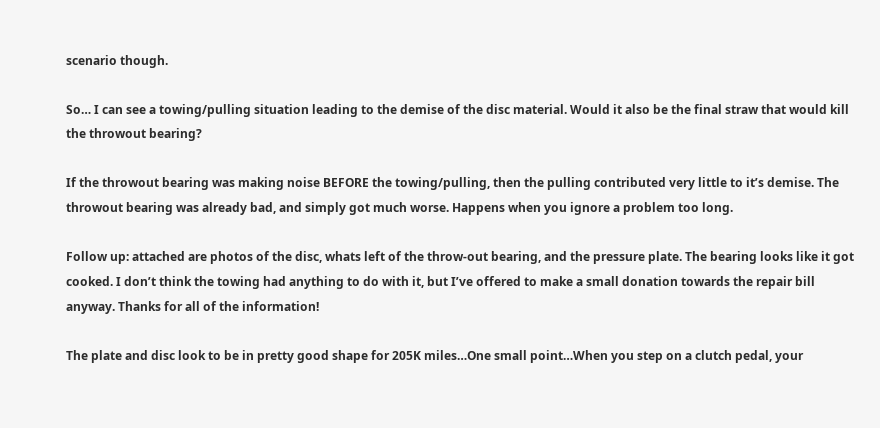scenario though.

So… I can see a towing/pulling situation leading to the demise of the disc material. Would it also be the final straw that would kill the throwout bearing?

If the throwout bearing was making noise BEFORE the towing/pulling, then the pulling contributed very little to it’s demise. The throwout bearing was already bad, and simply got much worse. Happens when you ignore a problem too long.

Follow up: attached are photos of the disc, whats left of the throw-out bearing, and the pressure plate. The bearing looks like it got cooked. I don’t think the towing had anything to do with it, but I’ve offered to make a small donation towards the repair bill anyway. Thanks for all of the information!

The plate and disc look to be in pretty good shape for 205K miles…One small point…When you step on a clutch pedal, your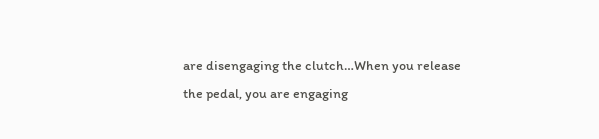are disengaging the clutch…When you release the pedal, you are engaging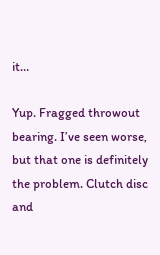it…

Yup. Fragged throwout bearing. I’ve seen worse, but that one is definitely the problem. Clutch disc and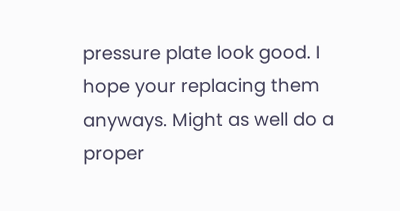pressure plate look good. I hope your replacing them anyways. Might as well do a proper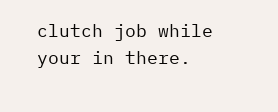clutch job while your in there.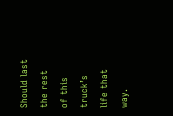Should last the rest of this truck’s life that way.